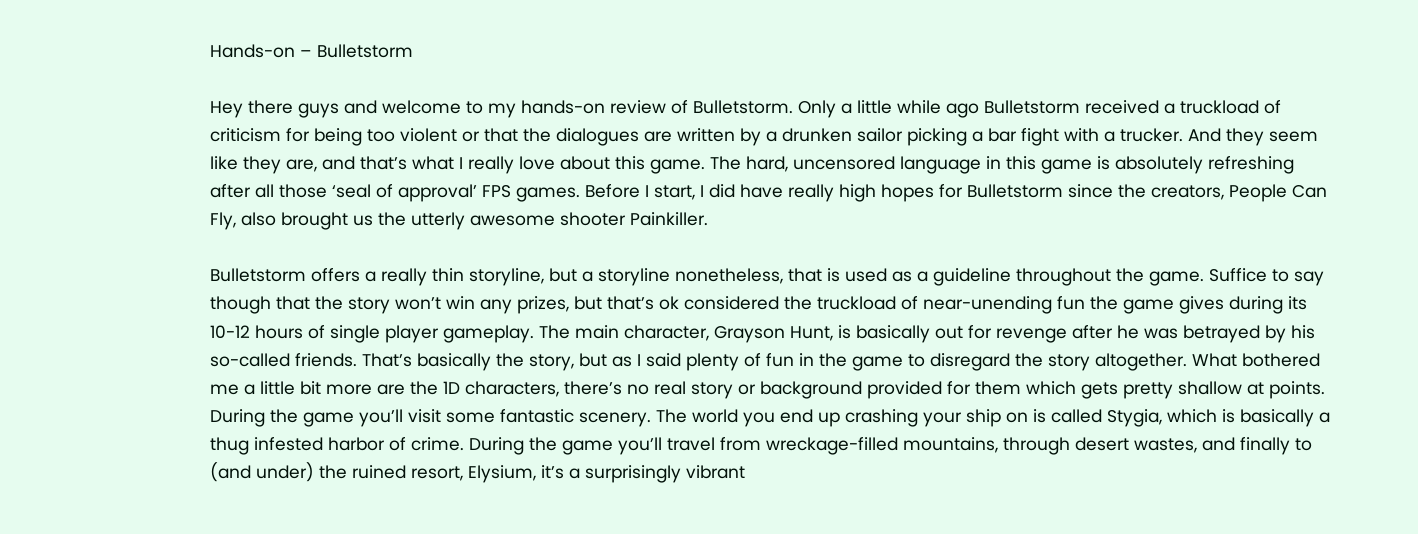Hands-on – Bulletstorm

Hey there guys and welcome to my hands-on review of Bulletstorm. Only a little while ago Bulletstorm received a truckload of criticism for being too violent or that the dialogues are written by a drunken sailor picking a bar fight with a trucker. And they seem like they are, and that’s what I really love about this game. The hard, uncensored language in this game is absolutely refreshing after all those ‘seal of approval’ FPS games. Before I start, I did have really high hopes for Bulletstorm since the creators, People Can Fly, also brought us the utterly awesome shooter Painkiller.

Bulletstorm offers a really thin storyline, but a storyline nonetheless, that is used as a guideline throughout the game. Suffice to say though that the story won’t win any prizes, but that’s ok considered the truckload of near-unending fun the game gives during its 10-12 hours of single player gameplay. The main character, Grayson Hunt, is basically out for revenge after he was betrayed by his so-called friends. That’s basically the story, but as I said plenty of fun in the game to disregard the story altogether. What bothered me a little bit more are the 1D characters, there’s no real story or background provided for them which gets pretty shallow at points.
During the game you’ll visit some fantastic scenery. The world you end up crashing your ship on is called Stygia, which is basically a thug infested harbor of crime. During the game you’ll travel from wreckage-filled mountains, through desert wastes, and finally to (and under) the ruined resort, Elysium, it’s a surprisingly vibrant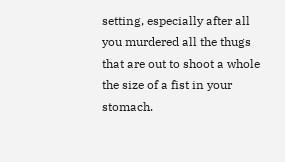setting, especially after all you murdered all the thugs that are out to shoot a whole the size of a fist in your stomach.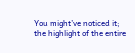You might’ve noticed it; the highlight of the entire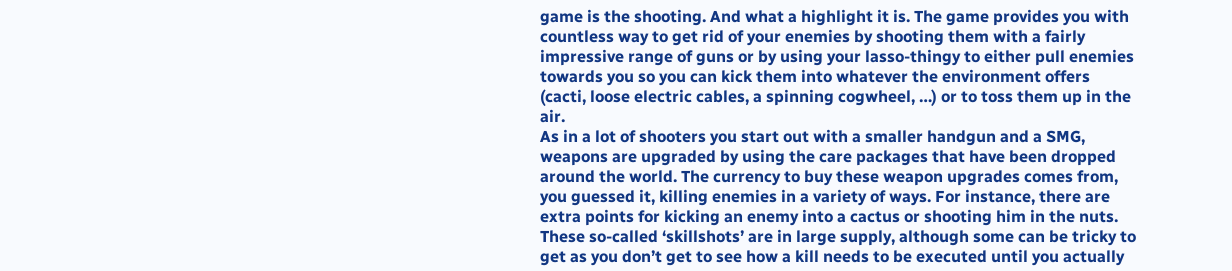game is the shooting. And what a highlight it is. The game provides you with countless way to get rid of your enemies by shooting them with a fairly impressive range of guns or by using your lasso-thingy to either pull enemies towards you so you can kick them into whatever the environment offers (cacti, loose electric cables, a spinning cogwheel, …) or to toss them up in the air.
As in a lot of shooters you start out with a smaller handgun and a SMG, weapons are upgraded by using the care packages that have been dropped around the world. The currency to buy these weapon upgrades comes from, you guessed it, killing enemies in a variety of ways. For instance, there are extra points for kicking an enemy into a cactus or shooting him in the nuts. These so-called ‘skillshots’ are in large supply, although some can be tricky to get as you don’t get to see how a kill needs to be executed until you actually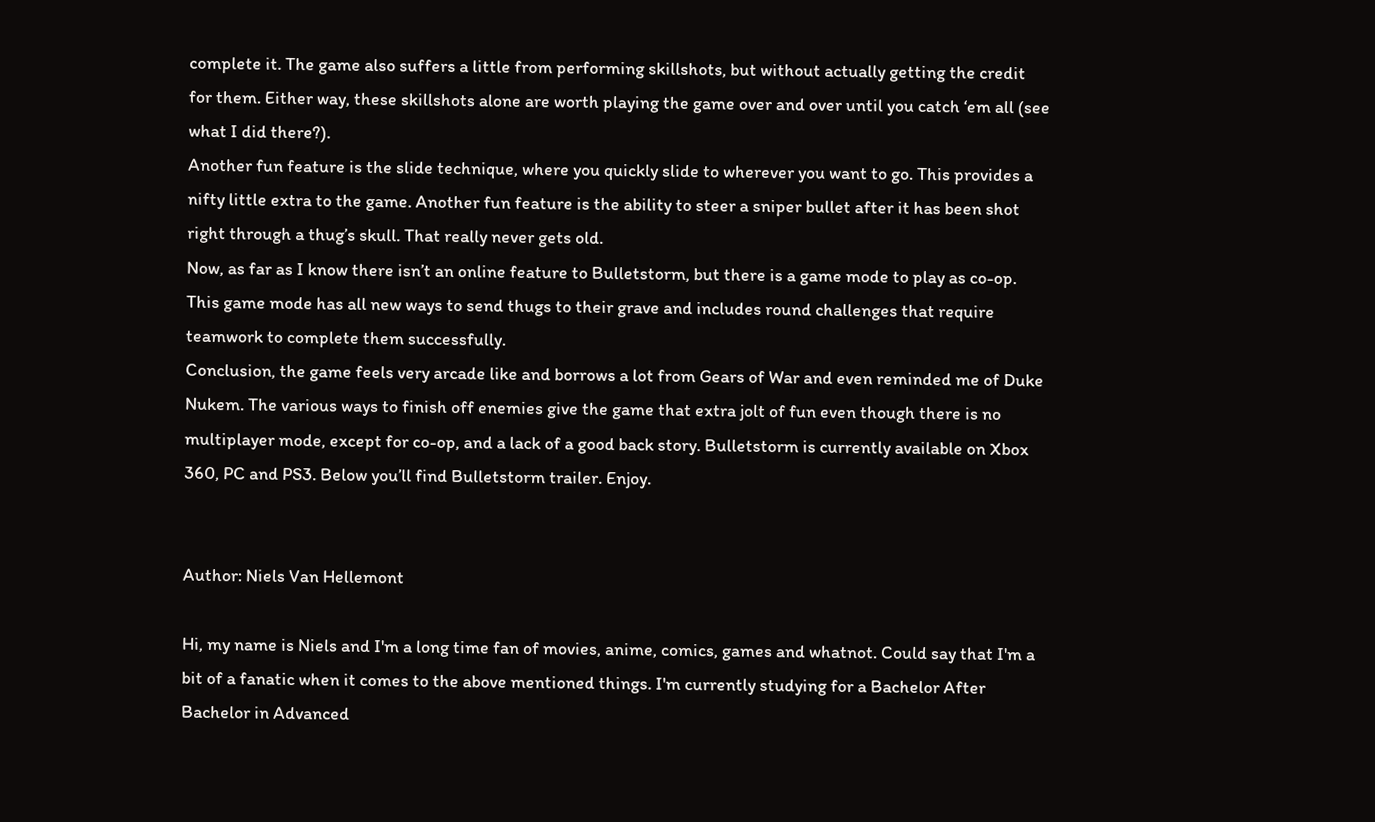complete it. The game also suffers a little from performing skillshots, but without actually getting the credit for them. Either way, these skillshots alone are worth playing the game over and over until you catch ‘em all (see what I did there?).
Another fun feature is the slide technique, where you quickly slide to wherever you want to go. This provides a nifty little extra to the game. Another fun feature is the ability to steer a sniper bullet after it has been shot right through a thug’s skull. That really never gets old.
Now, as far as I know there isn’t an online feature to Bulletstorm, but there is a game mode to play as co-op. This game mode has all new ways to send thugs to their grave and includes round challenges that require teamwork to complete them successfully.
Conclusion, the game feels very arcade like and borrows a lot from Gears of War and even reminded me of Duke Nukem. The various ways to finish off enemies give the game that extra jolt of fun even though there is no multiplayer mode, except for co-op, and a lack of a good back story. Bulletstorm is currently available on Xbox 360, PC and PS3. Below you’ll find Bulletstorm trailer. Enjoy.


Author: Niels Van Hellemont

Hi, my name is Niels and I'm a long time fan of movies, anime, comics, games and whatnot. Could say that I'm a bit of a fanatic when it comes to the above mentioned things. I'm currently studying for a Bachelor After Bachelor in Advanced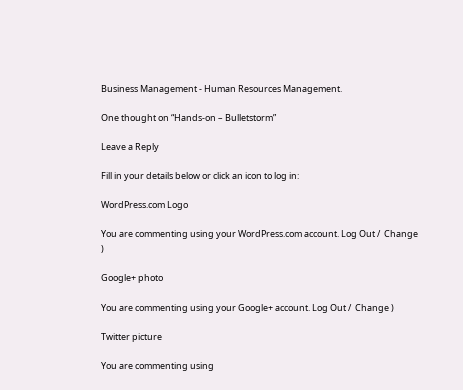Business Management - Human Resources Management.

One thought on “Hands-on – Bulletstorm”

Leave a Reply

Fill in your details below or click an icon to log in:

WordPress.com Logo

You are commenting using your WordPress.com account. Log Out /  Change )

Google+ photo

You are commenting using your Google+ account. Log Out /  Change )

Twitter picture

You are commenting using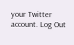your Twitter account. Log Out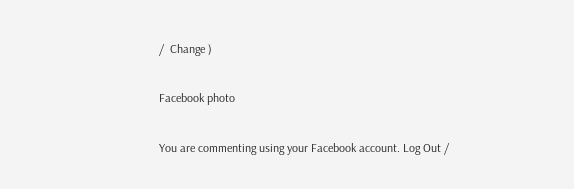/  Change )

Facebook photo

You are commenting using your Facebook account. Log Out /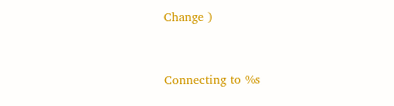Change )


Connecting to %s